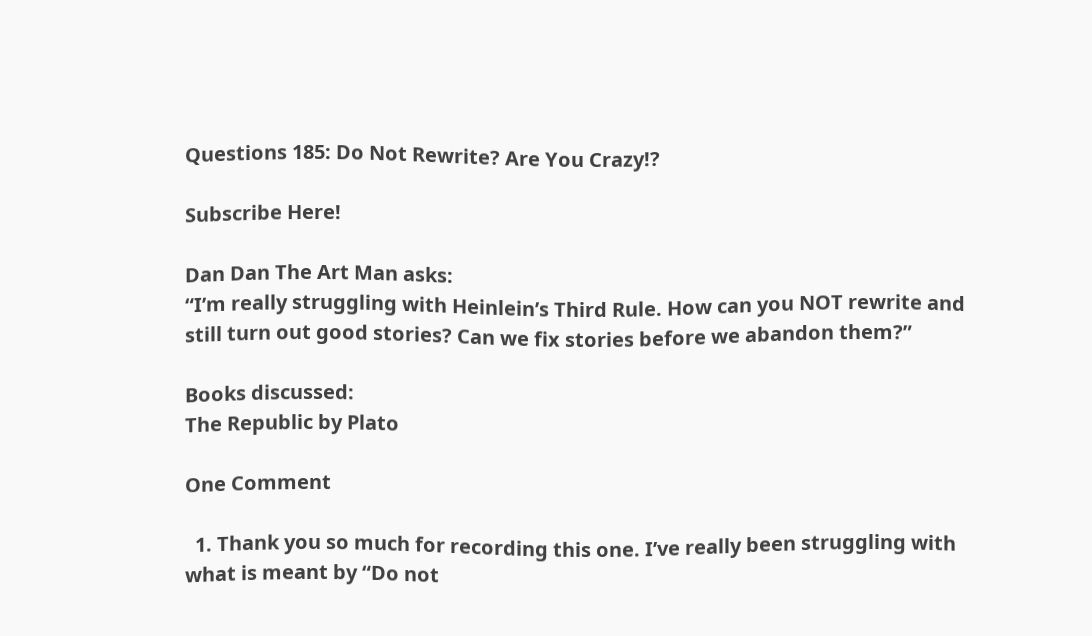Questions 185: Do Not Rewrite? Are You Crazy!?

Subscribe Here!

Dan Dan The Art Man asks:
“I’m really struggling with Heinlein’s Third Rule. How can you NOT rewrite and still turn out good stories? Can we fix stories before we abandon them?”

Books discussed:
The Republic by Plato

One Comment

  1. Thank you so much for recording this one. I’ve really been struggling with what is meant by “Do not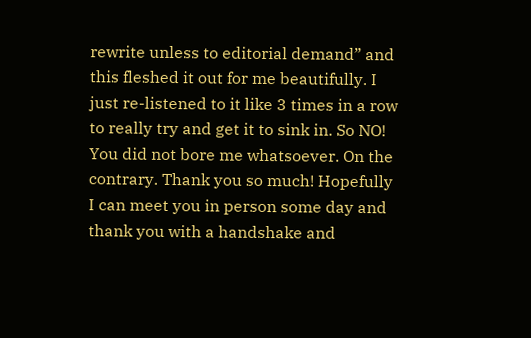rewrite unless to editorial demand” and this fleshed it out for me beautifully. I just re-listened to it like 3 times in a row to really try and get it to sink in. So NO! You did not bore me whatsoever. On the contrary. Thank you so much! Hopefully I can meet you in person some day and thank you with a handshake and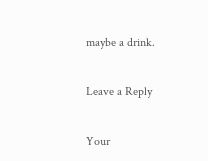maybe a drink.

Leave a Reply

Your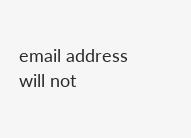email address will not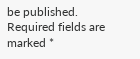be published. Required fields are marked *